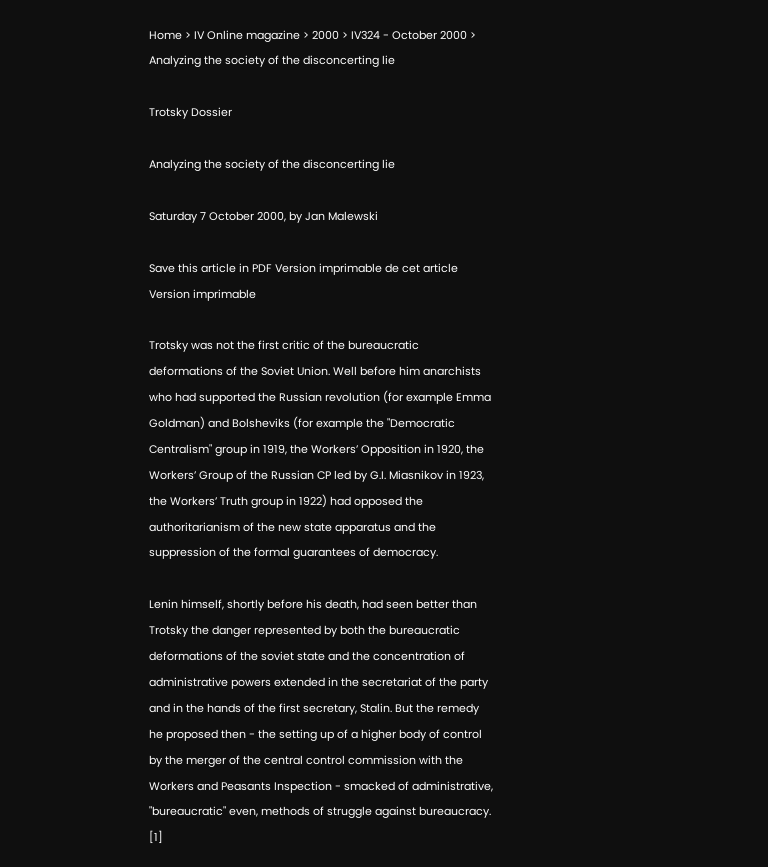Home > IV Online magazine > 2000 > IV324 - October 2000 > Analyzing the society of the disconcerting lie

Trotsky Dossier

Analyzing the society of the disconcerting lie

Saturday 7 October 2000, by Jan Malewski

Save this article in PDF Version imprimable de cet article Version imprimable

Trotsky was not the first critic of the bureaucratic deformations of the Soviet Union. Well before him anarchists who had supported the Russian revolution (for example Emma Goldman) and Bolsheviks (for example the "Democratic Centralism" group in 1919, the Workers’ Opposition in 1920, the Workers’ Group of the Russian CP led by G.I. Miasnikov in 1923, the Workers’ Truth group in 1922) had opposed the authoritarianism of the new state apparatus and the suppression of the formal guarantees of democracy.

Lenin himself, shortly before his death, had seen better than Trotsky the danger represented by both the bureaucratic deformations of the soviet state and the concentration of administrative powers extended in the secretariat of the party and in the hands of the first secretary, Stalin. But the remedy he proposed then - the setting up of a higher body of control by the merger of the central control commission with the Workers and Peasants Inspection - smacked of administrative, "bureaucratic" even, methods of struggle against bureaucracy. [1]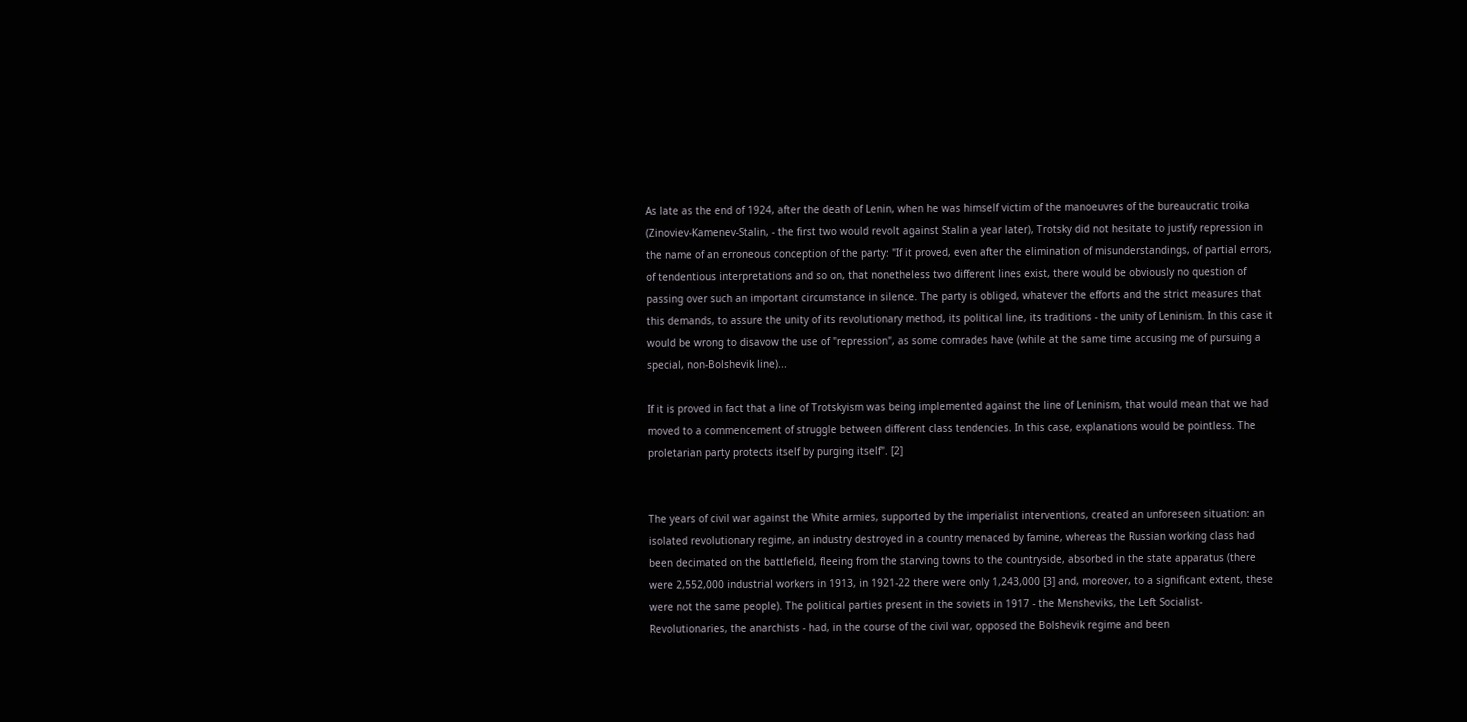As late as the end of 1924, after the death of Lenin, when he was himself victim of the manoeuvres of the bureaucratic troika (Zinoviev-Kamenev-Stalin, - the first two would revolt against Stalin a year later), Trotsky did not hesitate to justify repression in the name of an erroneous conception of the party: "If it proved, even after the elimination of misunderstandings, of partial errors, of tendentious interpretations and so on, that nonetheless two different lines exist, there would be obviously no question of passing over such an important circumstance in silence. The party is obliged, whatever the efforts and the strict measures that this demands, to assure the unity of its revolutionary method, its political line, its traditions - the unity of Leninism. In this case it would be wrong to disavow the use of "repression", as some comrades have (while at the same time accusing me of pursuing a special, non-Bolshevik line)...

If it is proved in fact that a line of Trotskyism was being implemented against the line of Leninism, that would mean that we had moved to a commencement of struggle between different class tendencies. In this case, explanations would be pointless. The proletarian party protects itself by purging itself". [2]


The years of civil war against the White armies, supported by the imperialist interventions, created an unforeseen situation: an isolated revolutionary regime, an industry destroyed in a country menaced by famine, whereas the Russian working class had been decimated on the battlefield, fleeing from the starving towns to the countryside, absorbed in the state apparatus (there were 2,552,000 industrial workers in 1913, in 1921-22 there were only 1,243,000 [3] and, moreover, to a significant extent, these were not the same people). The political parties present in the soviets in 1917 - the Mensheviks, the Left Socialist-Revolutionaries, the anarchists - had, in the course of the civil war, opposed the Bolshevik regime and been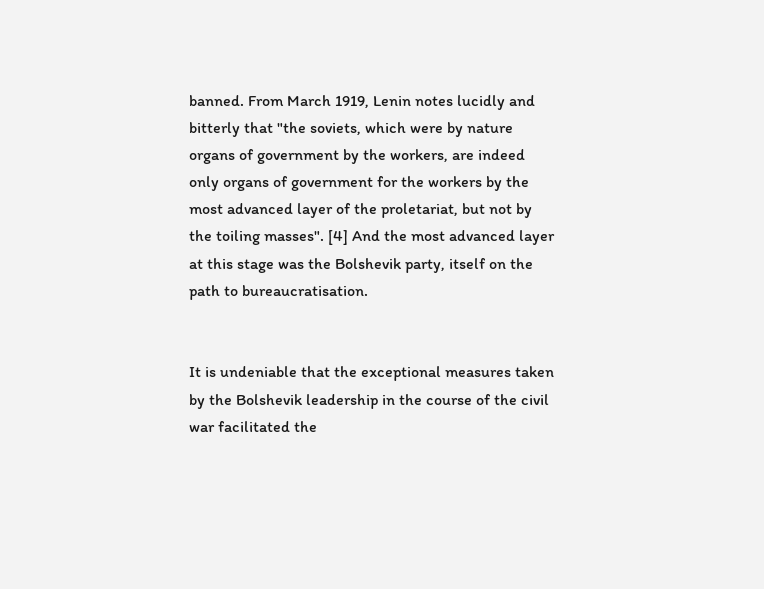banned. From March 1919, Lenin notes lucidly and bitterly that "the soviets, which were by nature organs of government by the workers, are indeed only organs of government for the workers by the most advanced layer of the proletariat, but not by the toiling masses". [4] And the most advanced layer at this stage was the Bolshevik party, itself on the path to bureaucratisation.


It is undeniable that the exceptional measures taken by the Bolshevik leadership in the course of the civil war facilitated the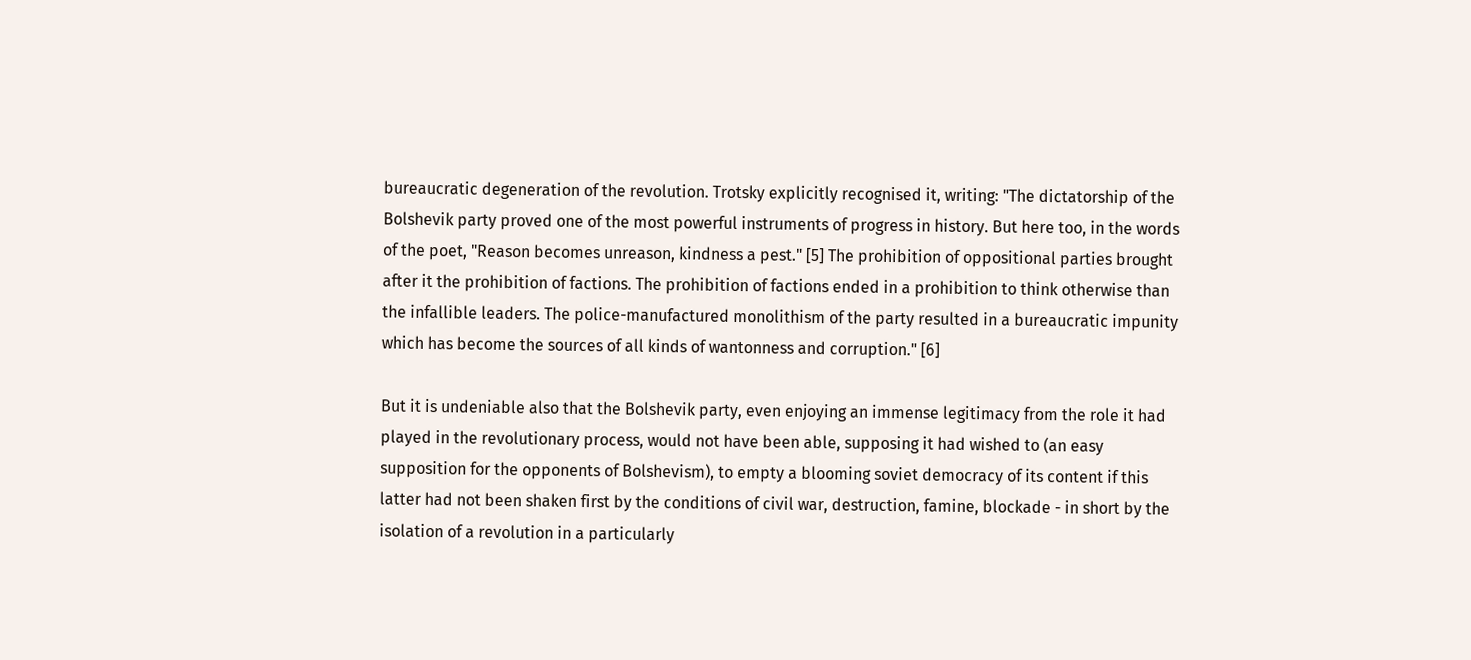bureaucratic degeneration of the revolution. Trotsky explicitly recognised it, writing: "The dictatorship of the Bolshevik party proved one of the most powerful instruments of progress in history. But here too, in the words of the poet, "Reason becomes unreason, kindness a pest." [5] The prohibition of oppositional parties brought after it the prohibition of factions. The prohibition of factions ended in a prohibition to think otherwise than the infallible leaders. The police-manufactured monolithism of the party resulted in a bureaucratic impunity which has become the sources of all kinds of wantonness and corruption." [6]

But it is undeniable also that the Bolshevik party, even enjoying an immense legitimacy from the role it had played in the revolutionary process, would not have been able, supposing it had wished to (an easy supposition for the opponents of Bolshevism), to empty a blooming soviet democracy of its content if this latter had not been shaken first by the conditions of civil war, destruction, famine, blockade - in short by the isolation of a revolution in a particularly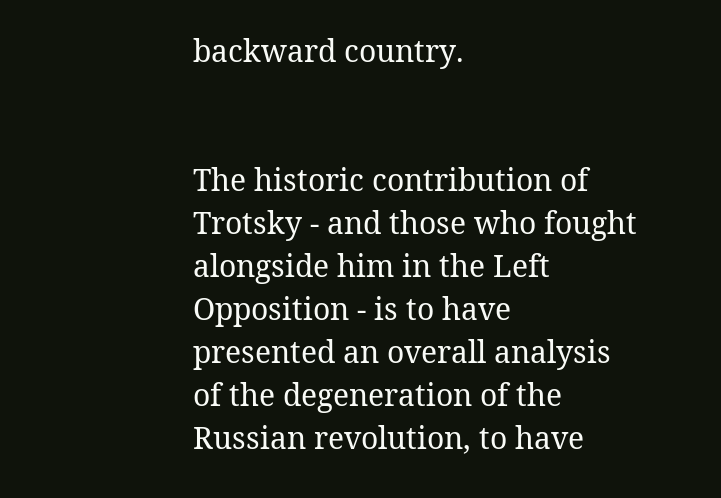backward country.


The historic contribution of Trotsky - and those who fought alongside him in the Left Opposition - is to have presented an overall analysis of the degeneration of the Russian revolution, to have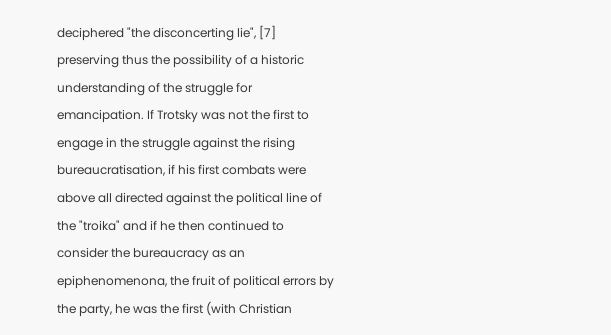deciphered "the disconcerting lie", [7] preserving thus the possibility of a historic understanding of the struggle for emancipation. If Trotsky was not the first to engage in the struggle against the rising bureaucratisation, if his first combats were above all directed against the political line of the "troika" and if he then continued to consider the bureaucracy as an epiphenomenona, the fruit of political errors by the party, he was the first (with Christian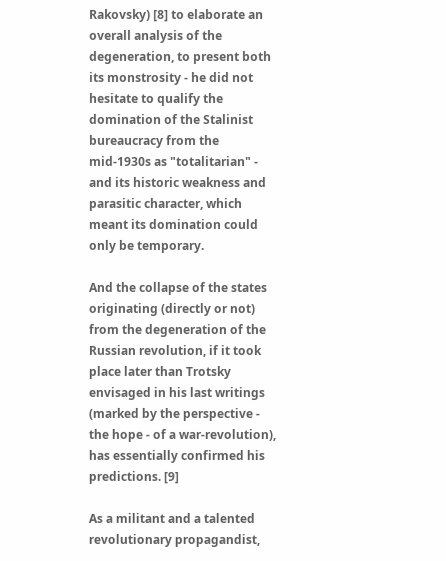Rakovsky) [8] to elaborate an overall analysis of the degeneration, to present both its monstrosity - he did not hesitate to qualify the domination of the Stalinist bureaucracy from the mid-1930s as "totalitarian" - and its historic weakness and parasitic character, which meant its domination could only be temporary.

And the collapse of the states originating (directly or not) from the degeneration of the Russian revolution, if it took place later than Trotsky envisaged in his last writings (marked by the perspective - the hope - of a war-revolution), has essentially confirmed his predictions. [9]

As a militant and a talented revolutionary propagandist,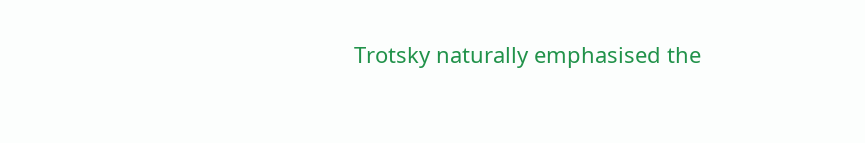Trotsky naturally emphasised the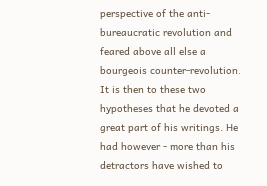perspective of the anti-bureaucratic revolution and feared above all else a bourgeois counter-revolution. It is then to these two hypotheses that he devoted a great part of his writings. He had however - more than his detractors have wished to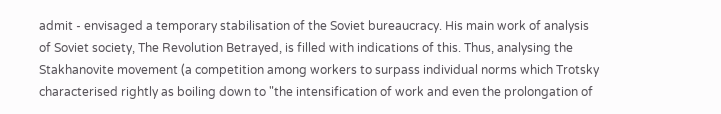admit - envisaged a temporary stabilisation of the Soviet bureaucracy. His main work of analysis of Soviet society, The Revolution Betrayed, is filled with indications of this. Thus, analysing the Stakhanovite movement (a competition among workers to surpass individual norms which Trotsky characterised rightly as boiling down to "the intensification of work and even the prolongation of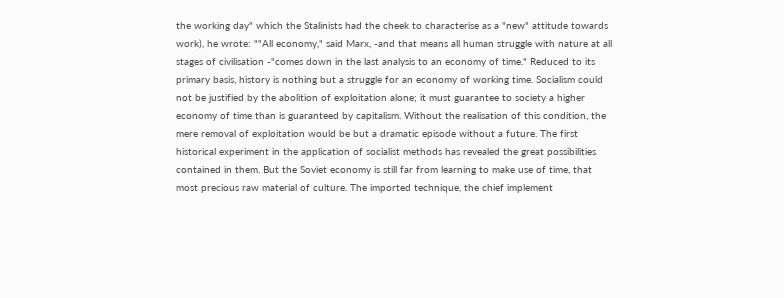the working day" which the Stalinists had the cheek to characterise as a "new" attitude towards work), he wrote: ""All economy," said Marx, -and that means all human struggle with nature at all stages of civilisation -"comes down in the last analysis to an economy of time." Reduced to its primary basis, history is nothing but a struggle for an economy of working time. Socialism could not be justified by the abolition of exploitation alone; it must guarantee to society a higher economy of time than is guaranteed by capitalism. Without the realisation of this condition, the mere removal of exploitation would be but a dramatic episode without a future. The first historical experiment in the application of socialist methods has revealed the great possibilities contained in them. But the Soviet economy is still far from learning to make use of time, that most precious raw material of culture. The imported technique, the chief implement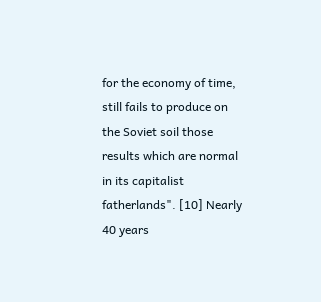for the economy of time, still fails to produce on the Soviet soil those results which are normal in its capitalist fatherlands". [10] Nearly 40 years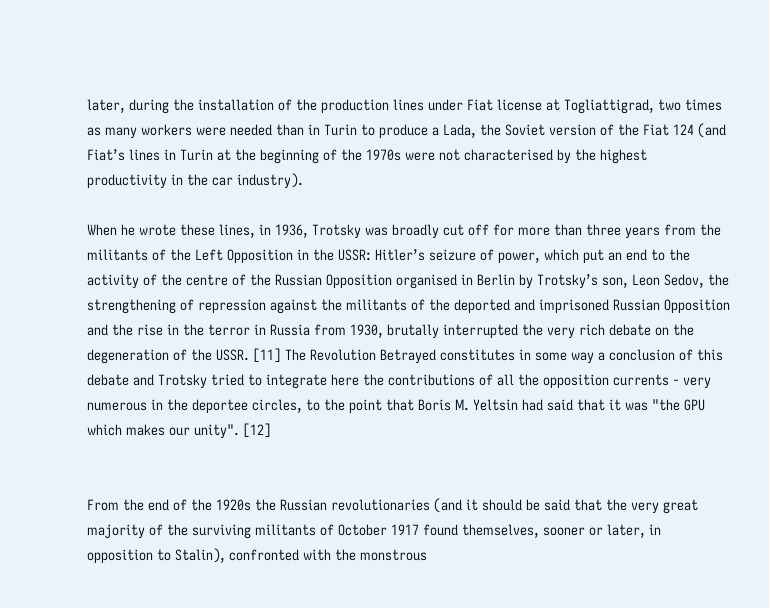later, during the installation of the production lines under Fiat license at Togliattigrad, two times as many workers were needed than in Turin to produce a Lada, the Soviet version of the Fiat 124 (and Fiat’s lines in Turin at the beginning of the 1970s were not characterised by the highest productivity in the car industry).

When he wrote these lines, in 1936, Trotsky was broadly cut off for more than three years from the militants of the Left Opposition in the USSR: Hitler’s seizure of power, which put an end to the activity of the centre of the Russian Opposition organised in Berlin by Trotsky’s son, Leon Sedov, the strengthening of repression against the militants of the deported and imprisoned Russian Opposition and the rise in the terror in Russia from 1930, brutally interrupted the very rich debate on the degeneration of the USSR. [11] The Revolution Betrayed constitutes in some way a conclusion of this debate and Trotsky tried to integrate here the contributions of all the opposition currents - very numerous in the deportee circles, to the point that Boris M. Yeltsin had said that it was "the GPU which makes our unity". [12]


From the end of the 1920s the Russian revolutionaries (and it should be said that the very great majority of the surviving militants of October 1917 found themselves, sooner or later, in opposition to Stalin), confronted with the monstrous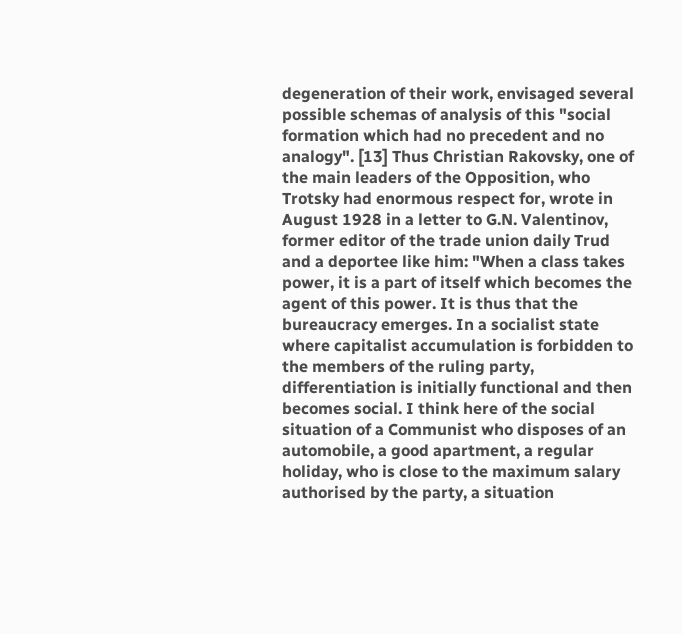degeneration of their work, envisaged several possible schemas of analysis of this "social formation which had no precedent and no analogy". [13] Thus Christian Rakovsky, one of the main leaders of the Opposition, who Trotsky had enormous respect for, wrote in August 1928 in a letter to G.N. Valentinov, former editor of the trade union daily Trud and a deportee like him: "When a class takes power, it is a part of itself which becomes the agent of this power. It is thus that the bureaucracy emerges. In a socialist state where capitalist accumulation is forbidden to the members of the ruling party, differentiation is initially functional and then becomes social. I think here of the social situation of a Communist who disposes of an automobile, a good apartment, a regular holiday, who is close to the maximum salary authorised by the party, a situation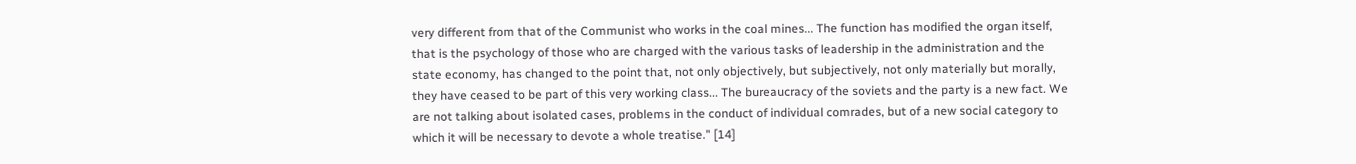very different from that of the Communist who works in the coal mines... The function has modified the organ itself, that is the psychology of those who are charged with the various tasks of leadership in the administration and the state economy, has changed to the point that, not only objectively, but subjectively, not only materially but morally, they have ceased to be part of this very working class... The bureaucracy of the soviets and the party is a new fact. We are not talking about isolated cases, problems in the conduct of individual comrades, but of a new social category to which it will be necessary to devote a whole treatise." [14]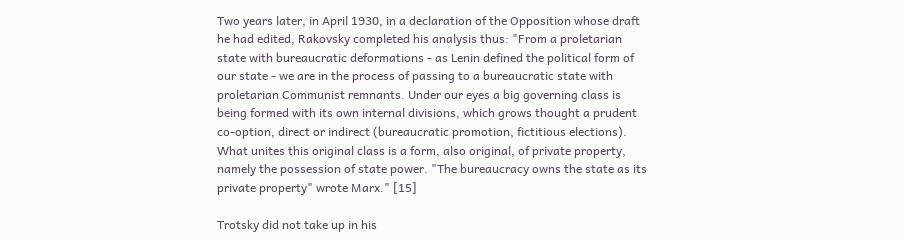Two years later, in April 1930, in a declaration of the Opposition whose draft he had edited, Rakovsky completed his analysis thus: "From a proletarian state with bureaucratic deformations - as Lenin defined the political form of our state - we are in the process of passing to a bureaucratic state with proletarian Communist remnants. Under our eyes a big governing class is being formed with its own internal divisions, which grows thought a prudent co-option, direct or indirect (bureaucratic promotion, fictitious elections). What unites this original class is a form, also original, of private property, namely the possession of state power. "The bureaucracy owns the state as its private property" wrote Marx." [15]

Trotsky did not take up in his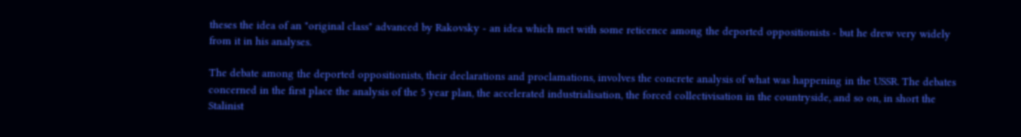theses the idea of an "original class" advanced by Rakovsky - an idea which met with some reticence among the deported oppositionists - but he drew very widely from it in his analyses.

The debate among the deported oppositionists, their declarations and proclamations, involves the concrete analysis of what was happening in the USSR. The debates concerned in the first place the analysis of the 5 year plan, the accelerated industrialisation, the forced collectivisation in the countryside, and so on, in short the Stalinist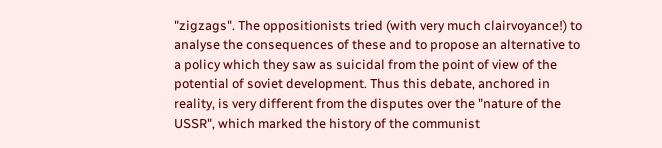"zigzags". The oppositionists tried (with very much clairvoyance!) to analyse the consequences of these and to propose an alternative to a policy which they saw as suicidal from the point of view of the potential of soviet development. Thus this debate, anchored in reality, is very different from the disputes over the "nature of the USSR", which marked the history of the communist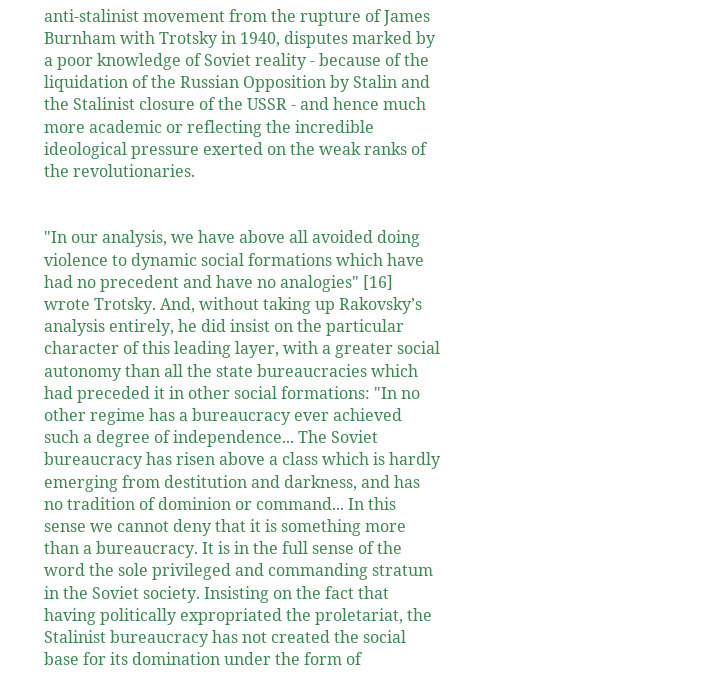anti-stalinist movement from the rupture of James Burnham with Trotsky in 1940, disputes marked by a poor knowledge of Soviet reality - because of the liquidation of the Russian Opposition by Stalin and the Stalinist closure of the USSR - and hence much more academic or reflecting the incredible ideological pressure exerted on the weak ranks of the revolutionaries.


"In our analysis, we have above all avoided doing violence to dynamic social formations which have had no precedent and have no analogies" [16] wrote Trotsky. And, without taking up Rakovsky’s analysis entirely, he did insist on the particular character of this leading layer, with a greater social autonomy than all the state bureaucracies which had preceded it in other social formations: "In no other regime has a bureaucracy ever achieved such a degree of independence... The Soviet bureaucracy has risen above a class which is hardly emerging from destitution and darkness, and has no tradition of dominion or command... In this sense we cannot deny that it is something more than a bureaucracy. It is in the full sense of the word the sole privileged and commanding stratum in the Soviet society. Insisting on the fact that having politically expropriated the proletariat, the Stalinist bureaucracy has not created the social base for its domination under the form of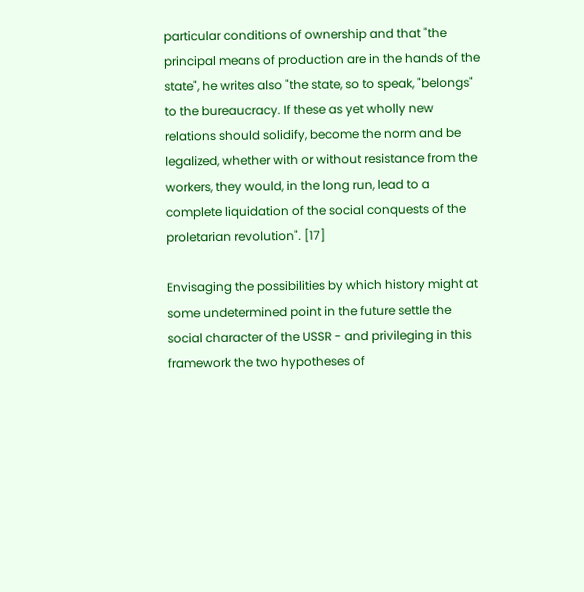particular conditions of ownership and that "the principal means of production are in the hands of the state", he writes also "the state, so to speak, "belongs" to the bureaucracy. If these as yet wholly new relations should solidify, become the norm and be legalized, whether with or without resistance from the workers, they would, in the long run, lead to a complete liquidation of the social conquests of the proletarian revolution". [17]

Envisaging the possibilities by which history might at some undetermined point in the future settle the social character of the USSR - and privileging in this framework the two hypotheses of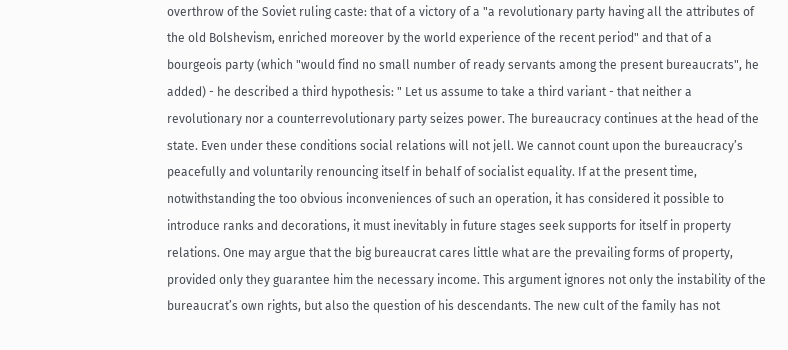overthrow of the Soviet ruling caste: that of a victory of a "a revolutionary party having all the attributes of the old Bolshevism, enriched moreover by the world experience of the recent period" and that of a bourgeois party (which "would find no small number of ready servants among the present bureaucrats", he added) - he described a third hypothesis: " Let us assume to take a third variant - that neither a revolutionary nor a counterrevolutionary party seizes power. The bureaucracy continues at the head of the state. Even under these conditions social relations will not jell. We cannot count upon the bureaucracy’s peacefully and voluntarily renouncing itself in behalf of socialist equality. If at the present time, notwithstanding the too obvious inconveniences of such an operation, it has considered it possible to introduce ranks and decorations, it must inevitably in future stages seek supports for itself in property relations. One may argue that the big bureaucrat cares little what are the prevailing forms of property, provided only they guarantee him the necessary income. This argument ignores not only the instability of the bureaucrat’s own rights, but also the question of his descendants. The new cult of the family has not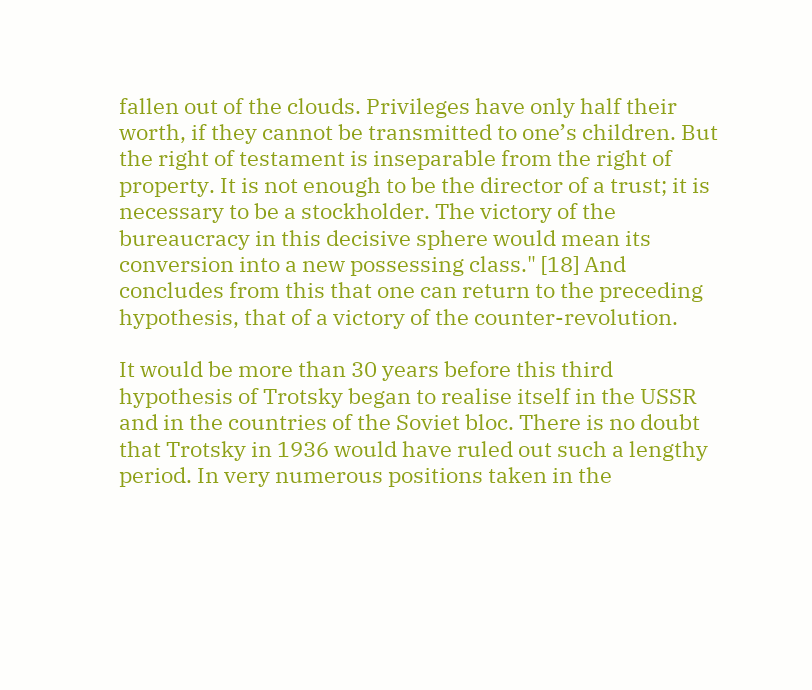fallen out of the clouds. Privileges have only half their worth, if they cannot be transmitted to one’s children. But the right of testament is inseparable from the right of property. It is not enough to be the director of a trust; it is necessary to be a stockholder. The victory of the bureaucracy in this decisive sphere would mean its conversion into a new possessing class." [18] And concludes from this that one can return to the preceding hypothesis, that of a victory of the counter-revolution.

It would be more than 30 years before this third hypothesis of Trotsky began to realise itself in the USSR and in the countries of the Soviet bloc. There is no doubt that Trotsky in 1936 would have ruled out such a lengthy period. In very numerous positions taken in the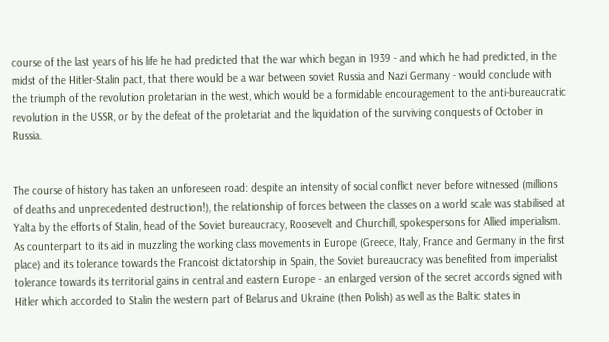course of the last years of his life he had predicted that the war which began in 1939 - and which he had predicted, in the midst of the Hitler-Stalin pact, that there would be a war between soviet Russia and Nazi Germany - would conclude with the triumph of the revolution proletarian in the west, which would be a formidable encouragement to the anti-bureaucratic revolution in the USSR, or by the defeat of the proletariat and the liquidation of the surviving conquests of October in Russia.


The course of history has taken an unforeseen road: despite an intensity of social conflict never before witnessed (millions of deaths and unprecedented destruction!), the relationship of forces between the classes on a world scale was stabilised at Yalta by the efforts of Stalin, head of the Soviet bureaucracy, Roosevelt and Churchill, spokespersons for Allied imperialism. As counterpart to its aid in muzzling the working class movements in Europe (Greece, Italy, France and Germany in the first place) and its tolerance towards the Francoist dictatorship in Spain, the Soviet bureaucracy was benefited from imperialist tolerance towards its territorial gains in central and eastern Europe - an enlarged version of the secret accords signed with Hitler which accorded to Stalin the western part of Belarus and Ukraine (then Polish) as well as the Baltic states in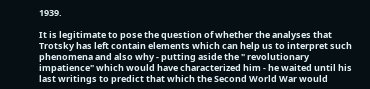1939.

It is legitimate to pose the question of whether the analyses that Trotsky has left contain elements which can help us to interpret such phenomena and also why - putting aside the " revolutionary impatience" which would have characterized him - he waited until his last writings to predict that which the Second World War would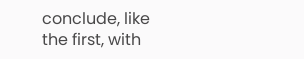conclude, like the first, with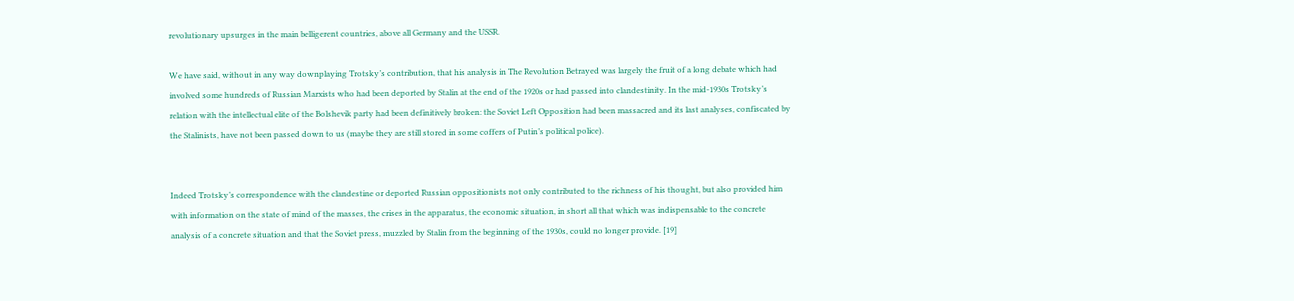revolutionary upsurges in the main belligerent countries, above all Germany and the USSR.

We have said, without in any way downplaying Trotsky’s contribution, that his analysis in The Revolution Betrayed was largely the fruit of a long debate which had involved some hundreds of Russian Marxists who had been deported by Stalin at the end of the 1920s or had passed into clandestinity. In the mid-1930s Trotsky’s relation with the intellectual elite of the Bolshevik party had been definitively broken: the Soviet Left Opposition had been massacred and its last analyses, confiscated by the Stalinists, have not been passed down to us (maybe they are still stored in some coffers of Putin’s political police).


Indeed Trotsky’s correspondence with the clandestine or deported Russian oppositionists not only contributed to the richness of his thought, but also provided him with information on the state of mind of the masses, the crises in the apparatus, the economic situation, in short all that which was indispensable to the concrete analysis of a concrete situation and that the Soviet press, muzzled by Stalin from the beginning of the 1930s, could no longer provide. [19]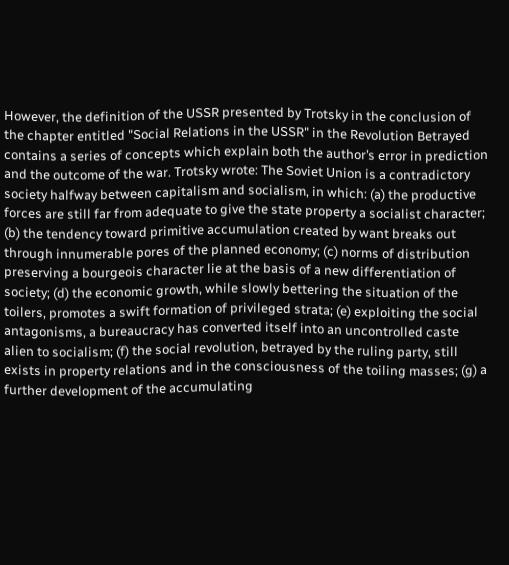However, the definition of the USSR presented by Trotsky in the conclusion of the chapter entitled "Social Relations in the USSR" in the Revolution Betrayed contains a series of concepts which explain both the author’s error in prediction and the outcome of the war. Trotsky wrote: The Soviet Union is a contradictory society halfway between capitalism and socialism, in which: (a) the productive forces are still far from adequate to give the state property a socialist character; (b) the tendency toward primitive accumulation created by want breaks out through innumerable pores of the planned economy; (c) norms of distribution preserving a bourgeois character lie at the basis of a new differentiation of society; (d) the economic growth, while slowly bettering the situation of the toilers, promotes a swift formation of privileged strata; (e) exploiting the social antagonisms, a bureaucracy has converted itself into an uncontrolled caste alien to socialism; (f) the social revolution, betrayed by the ruling party, still exists in property relations and in the consciousness of the toiling masses; (g) a further development of the accumulating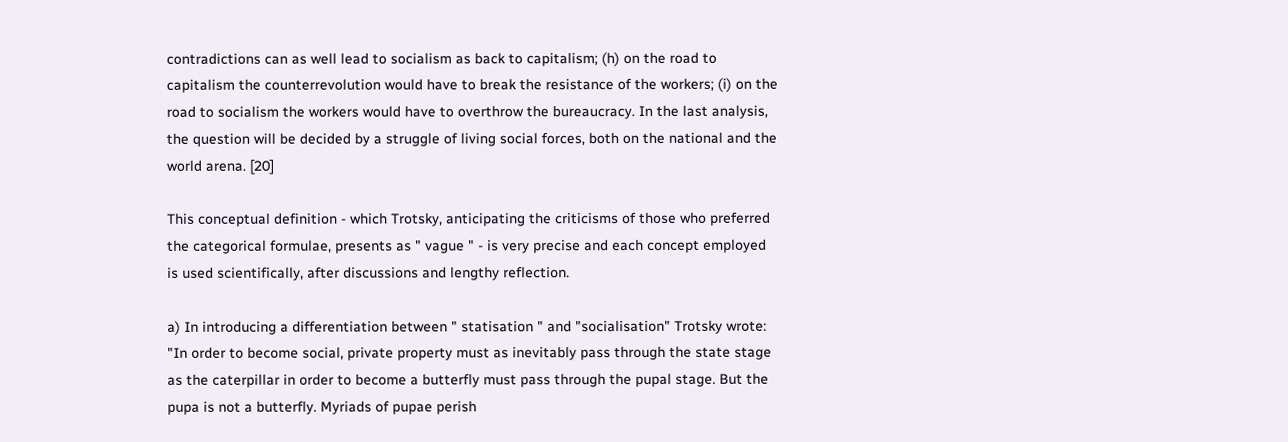contradictions can as well lead to socialism as back to capitalism; (h) on the road to capitalism the counterrevolution would have to break the resistance of the workers; (i) on the road to socialism the workers would have to overthrow the bureaucracy. In the last analysis, the question will be decided by a struggle of living social forces, both on the national and the world arena. [20]

This conceptual definition - which Trotsky, anticipating the criticisms of those who preferred the categorical formulae, presents as " vague " - is very precise and each concept employed is used scientifically, after discussions and lengthy reflection.

a) In introducing a differentiation between " statisation " and "socialisation" Trotsky wrote: "In order to become social, private property must as inevitably pass through the state stage as the caterpillar in order to become a butterfly must pass through the pupal stage. But the pupa is not a butterfly. Myriads of pupae perish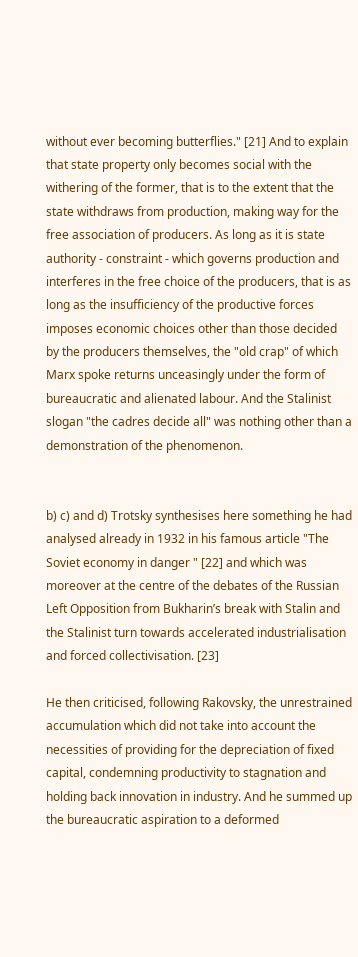without ever becoming butterflies." [21] And to explain that state property only becomes social with the withering of the former, that is to the extent that the state withdraws from production, making way for the free association of producers. As long as it is state authority - constraint - which governs production and interferes in the free choice of the producers, that is as long as the insufficiency of the productive forces imposes economic choices other than those decided by the producers themselves, the "old crap" of which Marx spoke returns unceasingly under the form of bureaucratic and alienated labour. And the Stalinist slogan "the cadres decide all" was nothing other than a demonstration of the phenomenon.


b) c) and d) Trotsky synthesises here something he had analysed already in 1932 in his famous article "The Soviet economy in danger " [22] and which was moreover at the centre of the debates of the Russian Left Opposition from Bukharin’s break with Stalin and the Stalinist turn towards accelerated industrialisation and forced collectivisation. [23]

He then criticised, following Rakovsky, the unrestrained accumulation which did not take into account the necessities of providing for the depreciation of fixed capital, condemning productivity to stagnation and holding back innovation in industry. And he summed up the bureaucratic aspiration to a deformed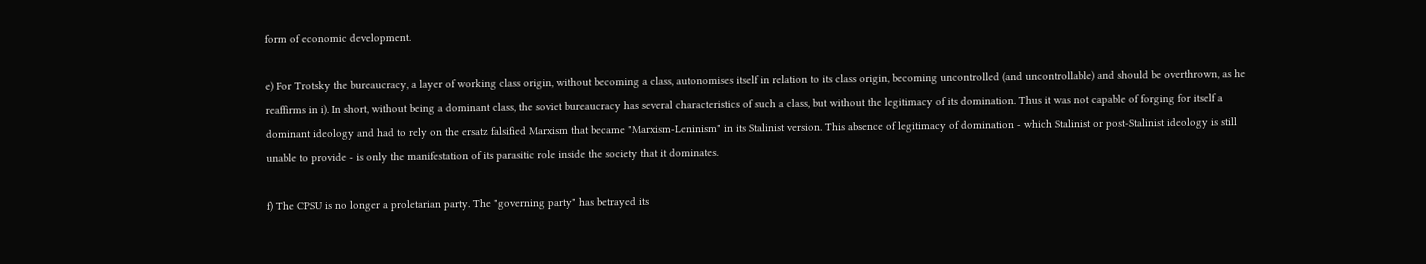form of economic development.

e) For Trotsky the bureaucracy, a layer of working class origin, without becoming a class, autonomises itself in relation to its class origin, becoming uncontrolled (and uncontrollable) and should be overthrown, as he reaffirms in i). In short, without being a dominant class, the soviet bureaucracy has several characteristics of such a class, but without the legitimacy of its domination. Thus it was not capable of forging for itself a dominant ideology and had to rely on the ersatz falsified Marxism that became "Marxism-Leninism" in its Stalinist version. This absence of legitimacy of domination - which Stalinist or post-Stalinist ideology is still unable to provide - is only the manifestation of its parasitic role inside the society that it dominates.

f) The CPSU is no longer a proletarian party. The "governing party" has betrayed its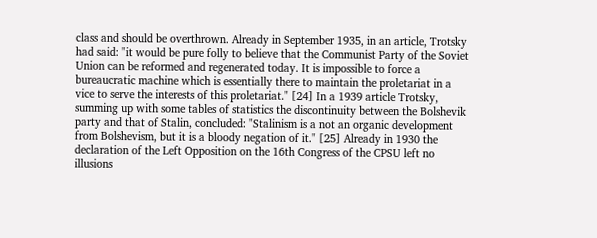class and should be overthrown. Already in September 1935, in an article, Trotsky had said: "it would be pure folly to believe that the Communist Party of the Soviet Union can be reformed and regenerated today. It is impossible to force a bureaucratic machine which is essentially there to maintain the proletariat in a vice to serve the interests of this proletariat." [24] In a 1939 article Trotsky, summing up with some tables of statistics the discontinuity between the Bolshevik party and that of Stalin, concluded: "Stalinism is a not an organic development from Bolshevism, but it is a bloody negation of it." [25] Already in 1930 the declaration of the Left Opposition on the 16th Congress of the CPSU left no illusions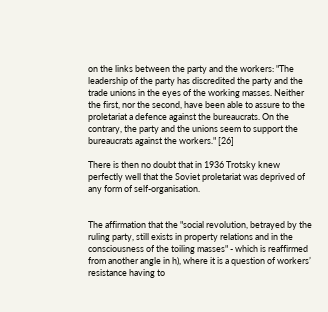on the links between the party and the workers: "The leadership of the party has discredited the party and the trade unions in the eyes of the working masses. Neither the first, nor the second, have been able to assure to the proletariat a defence against the bureaucrats. On the contrary, the party and the unions seem to support the bureaucrats against the workers." [26]

There is then no doubt that in 1936 Trotsky knew perfectly well that the Soviet proletariat was deprived of any form of self-organisation.


The affirmation that the "social revolution, betrayed by the ruling party, still exists in property relations and in the consciousness of the toiling masses" - which is reaffirmed from another angle in h), where it is a question of workers’ resistance having to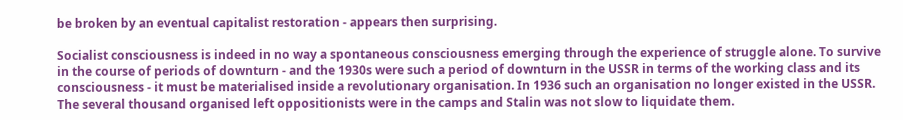be broken by an eventual capitalist restoration - appears then surprising.

Socialist consciousness is indeed in no way a spontaneous consciousness emerging through the experience of struggle alone. To survive in the course of periods of downturn - and the 1930s were such a period of downturn in the USSR in terms of the working class and its consciousness - it must be materialised inside a revolutionary organisation. In 1936 such an organisation no longer existed in the USSR. The several thousand organised left oppositionists were in the camps and Stalin was not slow to liquidate them.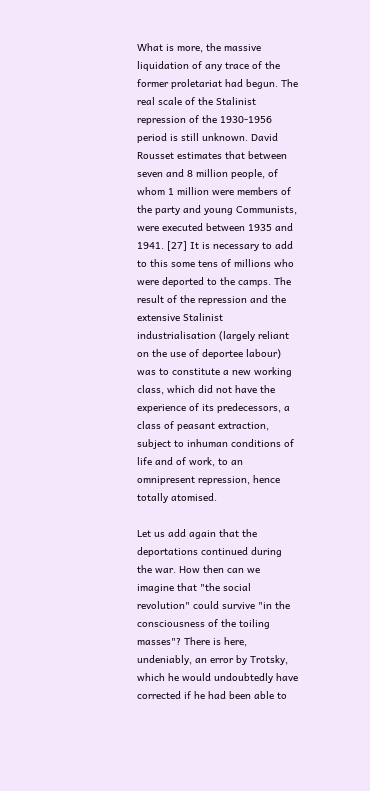What is more, the massive liquidation of any trace of the former proletariat had begun. The real scale of the Stalinist repression of the 1930-1956 period is still unknown. David Rousset estimates that between seven and 8 million people, of whom 1 million were members of the party and young Communists, were executed between 1935 and 1941. [27] It is necessary to add to this some tens of millions who were deported to the camps. The result of the repression and the extensive Stalinist industrialisation (largely reliant on the use of deportee labour) was to constitute a new working class, which did not have the experience of its predecessors, a class of peasant extraction, subject to inhuman conditions of life and of work, to an omnipresent repression, hence totally atomised.

Let us add again that the deportations continued during the war. How then can we imagine that "the social revolution" could survive "in the consciousness of the toiling masses"? There is here, undeniably, an error by Trotsky, which he would undoubtedly have corrected if he had been able to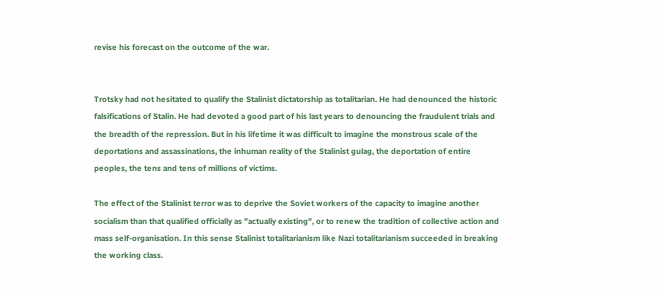revise his forecast on the outcome of the war.


Trotsky had not hesitated to qualify the Stalinist dictatorship as totalitarian. He had denounced the historic falsifications of Stalin. He had devoted a good part of his last years to denouncing the fraudulent trials and the breadth of the repression. But in his lifetime it was difficult to imagine the monstrous scale of the deportations and assassinations, the inhuman reality of the Stalinist gulag, the deportation of entire peoples, the tens and tens of millions of victims.

The effect of the Stalinist terror was to deprive the Soviet workers of the capacity to imagine another socialism than that qualified officially as "actually existing", or to renew the tradition of collective action and mass self-organisation. In this sense Stalinist totalitarianism like Nazi totalitarianism succeeded in breaking the working class.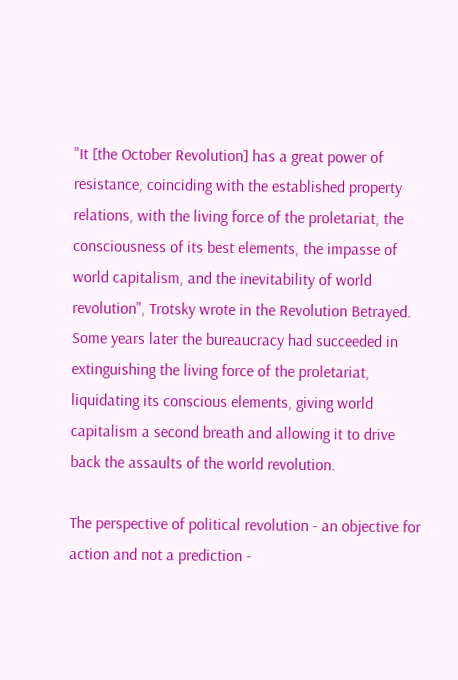"It [the October Revolution] has a great power of resistance, coinciding with the established property relations, with the living force of the proletariat, the consciousness of its best elements, the impasse of world capitalism, and the inevitability of world revolution", Trotsky wrote in the Revolution Betrayed. Some years later the bureaucracy had succeeded in extinguishing the living force of the proletariat, liquidating its conscious elements, giving world capitalism a second breath and allowing it to drive back the assaults of the world revolution.

The perspective of political revolution - an objective for action and not a prediction -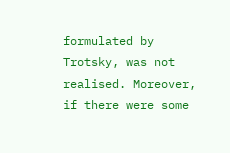formulated by Trotsky, was not realised. Moreover, if there were some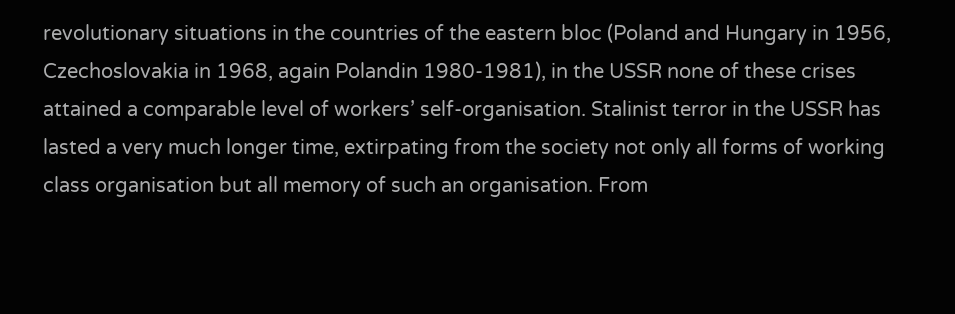revolutionary situations in the countries of the eastern bloc (Poland and Hungary in 1956, Czechoslovakia in 1968, again Polandin 1980-1981), in the USSR none of these crises attained a comparable level of workers’ self-organisation. Stalinist terror in the USSR has lasted a very much longer time, extirpating from the society not only all forms of working class organisation but all memory of such an organisation. From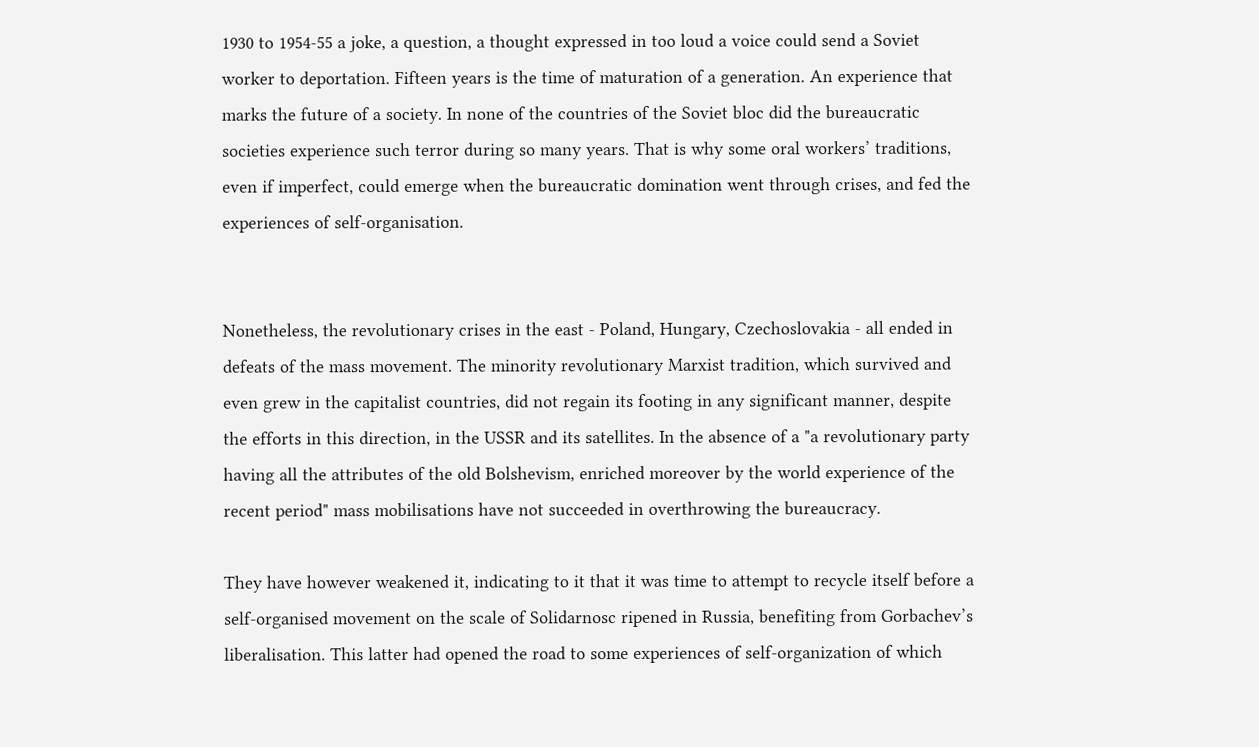1930 to 1954-55 a joke, a question, a thought expressed in too loud a voice could send a Soviet worker to deportation. Fifteen years is the time of maturation of a generation. An experience that marks the future of a society. In none of the countries of the Soviet bloc did the bureaucratic societies experience such terror during so many years. That is why some oral workers’ traditions, even if imperfect, could emerge when the bureaucratic domination went through crises, and fed the experiences of self-organisation.


Nonetheless, the revolutionary crises in the east - Poland, Hungary, Czechoslovakia - all ended in defeats of the mass movement. The minority revolutionary Marxist tradition, which survived and even grew in the capitalist countries, did not regain its footing in any significant manner, despite the efforts in this direction, in the USSR and its satellites. In the absence of a "a revolutionary party having all the attributes of the old Bolshevism, enriched moreover by the world experience of the recent period" mass mobilisations have not succeeded in overthrowing the bureaucracy.

They have however weakened it, indicating to it that it was time to attempt to recycle itself before a self-organised movement on the scale of Solidarnosc ripened in Russia, benefiting from Gorbachev’s liberalisation. This latter had opened the road to some experiences of self-organization of which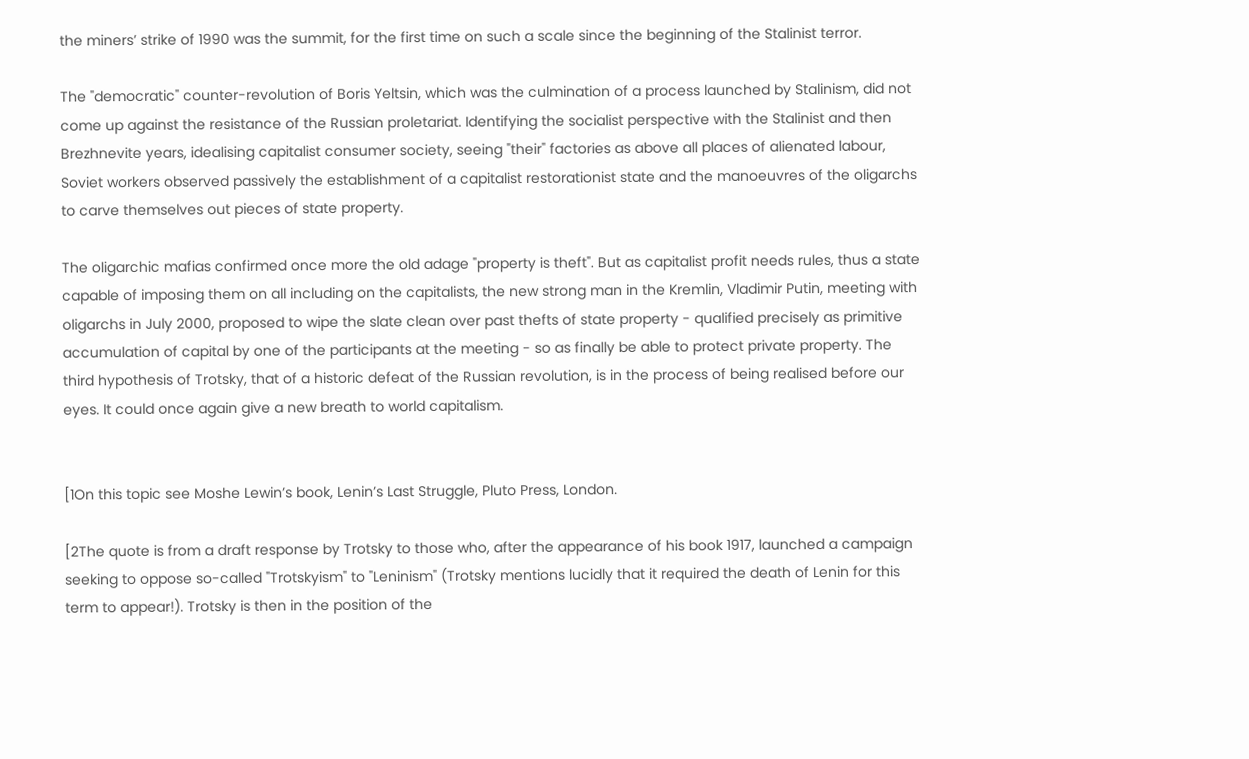the miners’ strike of 1990 was the summit, for the first time on such a scale since the beginning of the Stalinist terror.

The "democratic" counter-revolution of Boris Yeltsin, which was the culmination of a process launched by Stalinism, did not come up against the resistance of the Russian proletariat. Identifying the socialist perspective with the Stalinist and then Brezhnevite years, idealising capitalist consumer society, seeing "their" factories as above all places of alienated labour, Soviet workers observed passively the establishment of a capitalist restorationist state and the manoeuvres of the oligarchs to carve themselves out pieces of state property.

The oligarchic mafias confirmed once more the old adage "property is theft". But as capitalist profit needs rules, thus a state capable of imposing them on all including on the capitalists, the new strong man in the Kremlin, Vladimir Putin, meeting with oligarchs in July 2000, proposed to wipe the slate clean over past thefts of state property - qualified precisely as primitive accumulation of capital by one of the participants at the meeting - so as finally be able to protect private property. The third hypothesis of Trotsky, that of a historic defeat of the Russian revolution, is in the process of being realised before our eyes. It could once again give a new breath to world capitalism.


[1On this topic see Moshe Lewin’s book, Lenin’s Last Struggle, Pluto Press, London.

[2The quote is from a draft response by Trotsky to those who, after the appearance of his book 1917, launched a campaign seeking to oppose so-called "Trotskyism" to "Leninism" (Trotsky mentions lucidly that it required the death of Lenin for this term to appear!). Trotsky is then in the position of the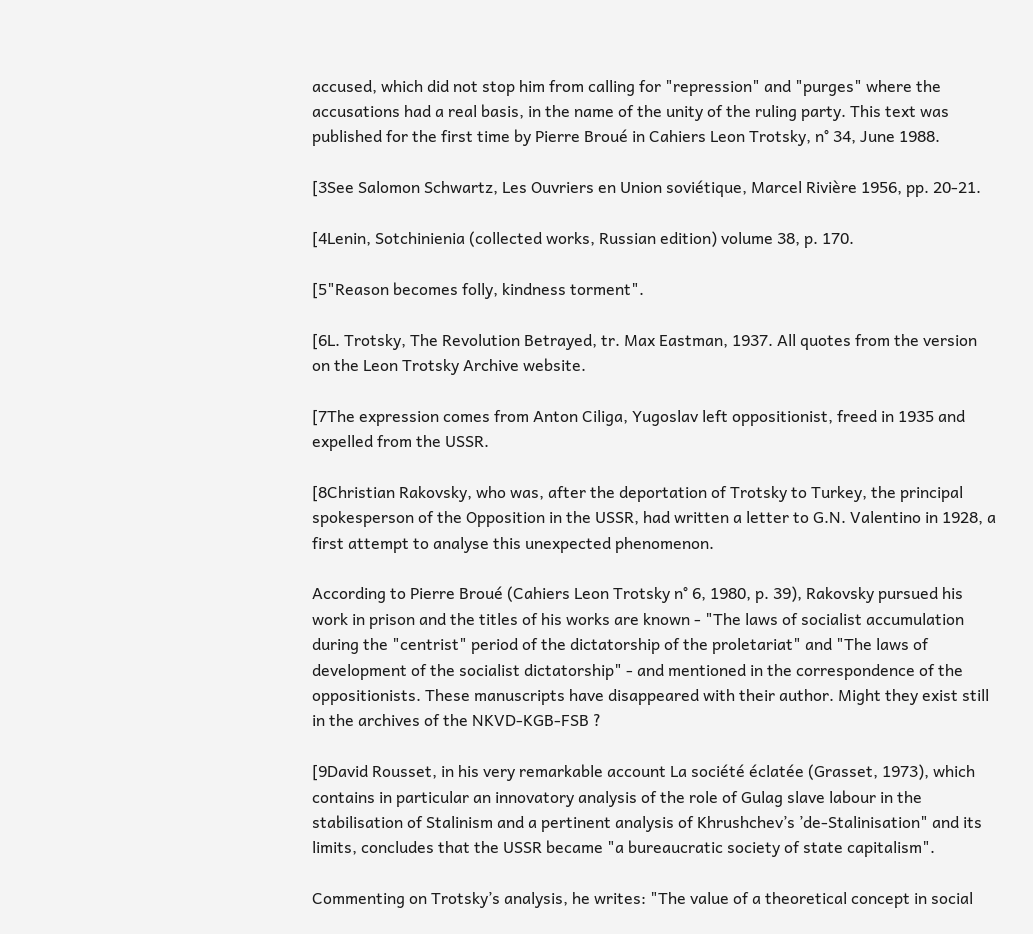accused, which did not stop him from calling for "repression" and "purges" where the accusations had a real basis, in the name of the unity of the ruling party. This text was published for the first time by Pierre Broué in Cahiers Leon Trotsky, n° 34, June 1988.

[3See Salomon Schwartz, Les Ouvriers en Union soviétique, Marcel Rivière 1956, pp. 20-21.

[4Lenin, Sotchinienia (collected works, Russian edition) volume 38, p. 170.

[5"Reason becomes folly, kindness torment".

[6L. Trotsky, The Revolution Betrayed, tr. Max Eastman, 1937. All quotes from the version on the Leon Trotsky Archive website.

[7The expression comes from Anton Ciliga, Yugoslav left oppositionist, freed in 1935 and expelled from the USSR.

[8Christian Rakovsky, who was, after the deportation of Trotsky to Turkey, the principal spokesperson of the Opposition in the USSR, had written a letter to G.N. Valentino in 1928, a first attempt to analyse this unexpected phenomenon.

According to Pierre Broué (Cahiers Leon Trotsky n° 6, 1980, p. 39), Rakovsky pursued his work in prison and the titles of his works are known - "The laws of socialist accumulation during the "centrist" period of the dictatorship of the proletariat" and "The laws of development of the socialist dictatorship" - and mentioned in the correspondence of the oppositionists. These manuscripts have disappeared with their author. Might they exist still in the archives of the NKVD-KGB-FSB ?

[9David Rousset, in his very remarkable account La société éclatée (Grasset, 1973), which contains in particular an innovatory analysis of the role of Gulag slave labour in the stabilisation of Stalinism and a pertinent analysis of Khrushchev’s ’de-Stalinisation" and its limits, concludes that the USSR became "a bureaucratic society of state capitalism".

Commenting on Trotsky’s analysis, he writes: "The value of a theoretical concept in social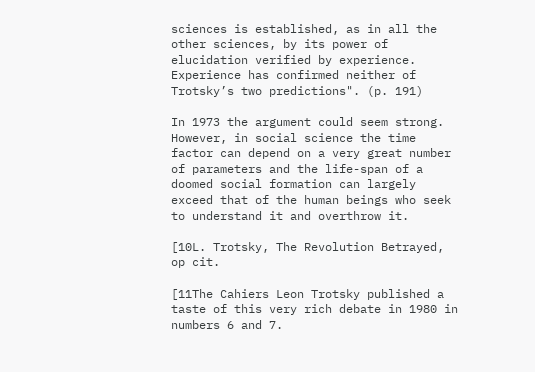sciences is established, as in all the other sciences, by its power of elucidation verified by experience. Experience has confirmed neither of Trotsky’s two predictions". (p. 191)

In 1973 the argument could seem strong. However, in social science the time factor can depend on a very great number of parameters and the life-span of a doomed social formation can largely exceed that of the human beings who seek to understand it and overthrow it.

[10L. Trotsky, The Revolution Betrayed, op cit.

[11The Cahiers Leon Trotsky published a taste of this very rich debate in 1980 in numbers 6 and 7.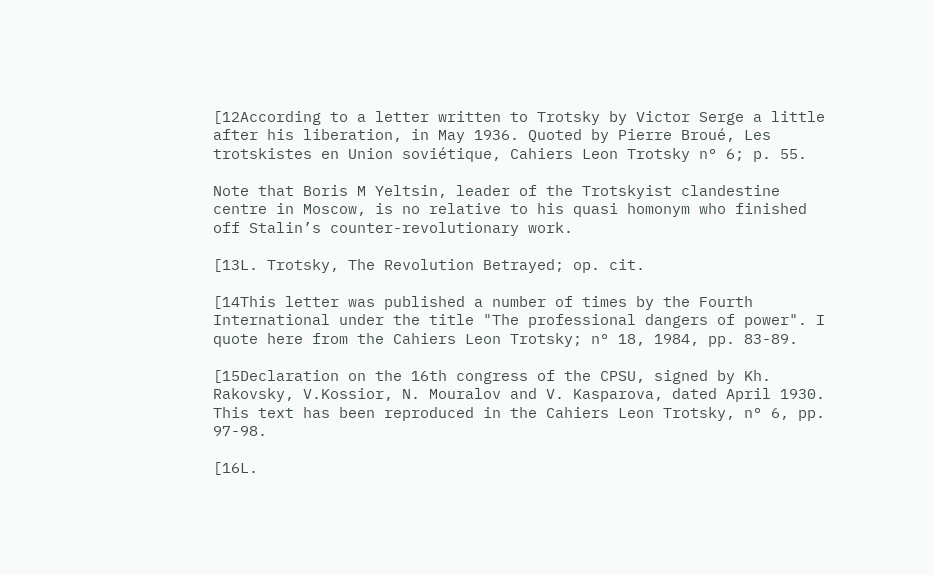[12According to a letter written to Trotsky by Victor Serge a little after his liberation, in May 1936. Quoted by Pierre Broué, Les trotskistes en Union soviétique, Cahiers Leon Trotsky n° 6; p. 55.

Note that Boris M Yeltsin, leader of the Trotskyist clandestine centre in Moscow, is no relative to his quasi homonym who finished off Stalin’s counter-revolutionary work.

[13L. Trotsky, The Revolution Betrayed; op. cit.

[14This letter was published a number of times by the Fourth International under the title "The professional dangers of power". I quote here from the Cahiers Leon Trotsky; n° 18, 1984, pp. 83-89.

[15Declaration on the 16th congress of the CPSU, signed by Kh. Rakovsky, V.Kossior, N. Mouralov and V. Kasparova, dated April 1930. This text has been reproduced in the Cahiers Leon Trotsky, n° 6, pp. 97-98.

[16L.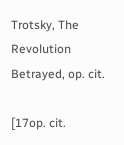Trotsky, The Revolution Betrayed, op. cit.

[17op. cit.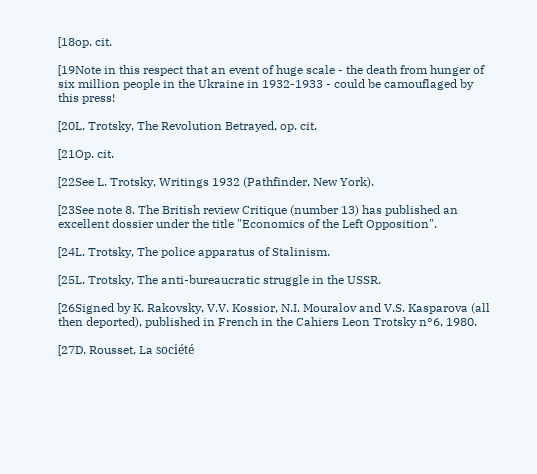[18op. cit.

[19Note in this respect that an event of huge scale - the death from hunger of six million people in the Ukraine in 1932-1933 - could be camouflaged by this press!

[20L. Trotsky, The Revolution Betrayed, op. cit.

[21Op. cit.

[22See L. Trotsky, Writings 1932 (Pathfinder, New York).

[23See note 8. The British review Critique (number 13) has published an excellent dossier under the title "Economics of the Left Opposition".

[24L. Trotsky, The police apparatus of Stalinism.

[25L. Trotsky, The anti-bureaucratic struggle in the USSR.

[26Signed by K. Rakovsky, V.V. Kossior, N.I. Mouralov and V.S. Kasparova (all then deported), published in French in the Cahiers Leon Trotsky n°6, 1980.

[27D. Rousset, La société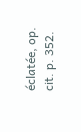éclatée, op. cit. p. 352.